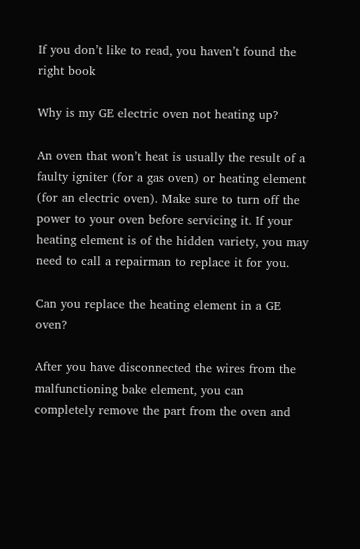If you don’t like to read, you haven’t found the right book

Why is my GE electric oven not heating up?

An oven that won’t heat is usually the result of a faulty igniter (for a gas oven) or heating element (for an electric oven). Make sure to turn off the power to your oven before servicing it. If your heating element is of the hidden variety, you may need to call a repairman to replace it for you.

Can you replace the heating element in a GE oven?

After you have disconnected the wires from the malfunctioning bake element, you can completely remove the part from the oven and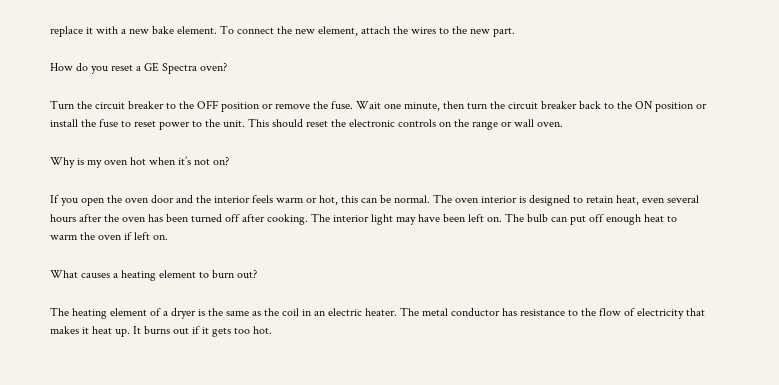replace it with a new bake element. To connect the new element, attach the wires to the new part.

How do you reset a GE Spectra oven?

Turn the circuit breaker to the OFF position or remove the fuse. Wait one minute, then turn the circuit breaker back to the ON position or install the fuse to reset power to the unit. This should reset the electronic controls on the range or wall oven.

Why is my oven hot when it’s not on?

If you open the oven door and the interior feels warm or hot, this can be normal. The oven interior is designed to retain heat, even several hours after the oven has been turned off after cooking. The interior light may have been left on. The bulb can put off enough heat to warm the oven if left on.

What causes a heating element to burn out?

The heating element of a dryer is the same as the coil in an electric heater. The metal conductor has resistance to the flow of electricity that makes it heat up. It burns out if it gets too hot.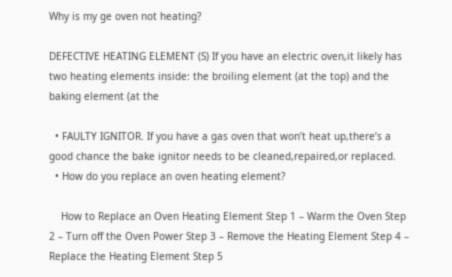Why is my ge oven not heating?

DEFECTIVE HEATING ELEMENT (S) If you have an electric oven,it likely has two heating elements inside: the broiling element (at the top) and the baking element (at the

  • FAULTY IGNITOR. If you have a gas oven that won’t heat up,there’s a good chance the bake ignitor needs to be cleaned,repaired,or replaced.
  • How do you replace an oven heating element?

    How to Replace an Oven Heating Element Step 1 – Warm the Oven Step 2 – Turn off the Oven Power Step 3 – Remove the Heating Element Step 4 – Replace the Heating Element Step 5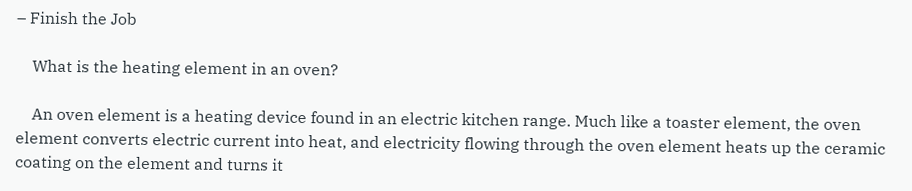– Finish the Job

    What is the heating element in an oven?

    An oven element is a heating device found in an electric kitchen range. Much like a toaster element, the oven element converts electric current into heat, and electricity flowing through the oven element heats up the ceramic coating on the element and turns it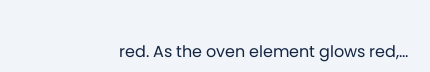red. As the oven element glows red,…